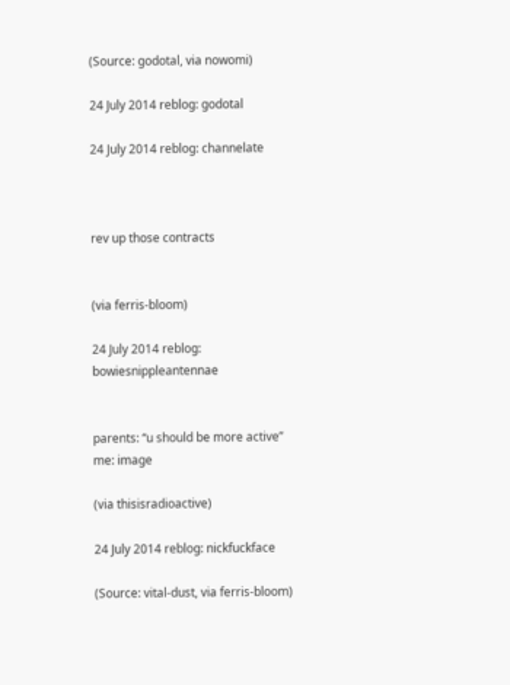(Source: godotal, via nowomi)

24 July 2014 reblog: godotal

24 July 2014 reblog: channelate



rev up those contracts


(via ferris-bloom)

24 July 2014 reblog: bowiesnippleantennae


parents: “u should be more active”
me: image

(via thisisradioactive)

24 July 2014 reblog: nickfuckface

(Source: vital-dust, via ferris-bloom)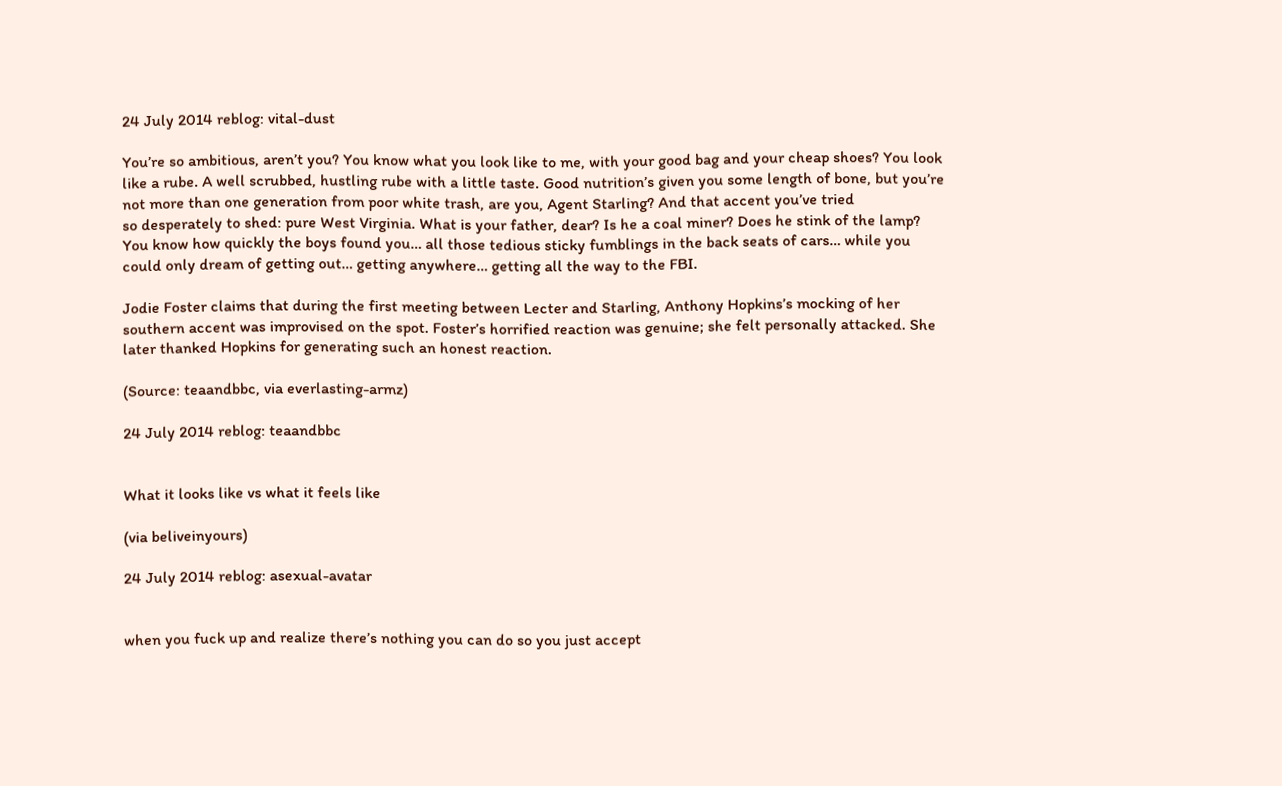24 July 2014 reblog: vital-dust

You’re so ambitious, aren’t you? You know what you look like to me, with your good bag and your cheap shoes? You look like a rube. A well scrubbed, hustling rube with a little taste. Good nutrition’s given you some length of bone, but you’re not more than one generation from poor white trash, are you, Agent Starling? And that accent you’ve tried
so desperately to shed: pure West Virginia. What is your father, dear? Is he a coal miner? Does he stink of the lamp? You know how quickly the boys found you… all those tedious sticky fumblings in the back seats of cars… while you could only dream of getting out… getting anywhere… getting all the way to the FBI.

Jodie Foster claims that during the first meeting between Lecter and Starling, Anthony Hopkins’s mocking of her southern accent was improvised on the spot. Foster’s horrified reaction was genuine; she felt personally attacked. She later thanked Hopkins for generating such an honest reaction.

(Source: teaandbbc, via everlasting-armz)

24 July 2014 reblog: teaandbbc


What it looks like vs what it feels like

(via beliveinyours)

24 July 2014 reblog: asexual-avatar


when you fuck up and realize there’s nothing you can do so you just accept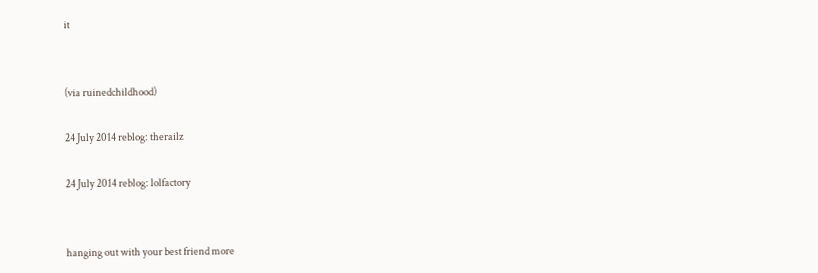it


(via ruinedchildhood)

24 July 2014 reblog: therailz

24 July 2014 reblog: lolfactory


hanging out with your best friend more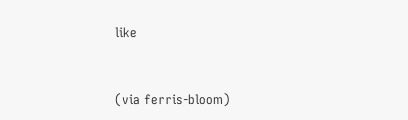like


(via ferris-bloom)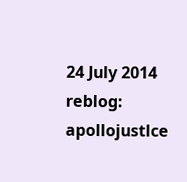24 July 2014 reblog: apollojustlce